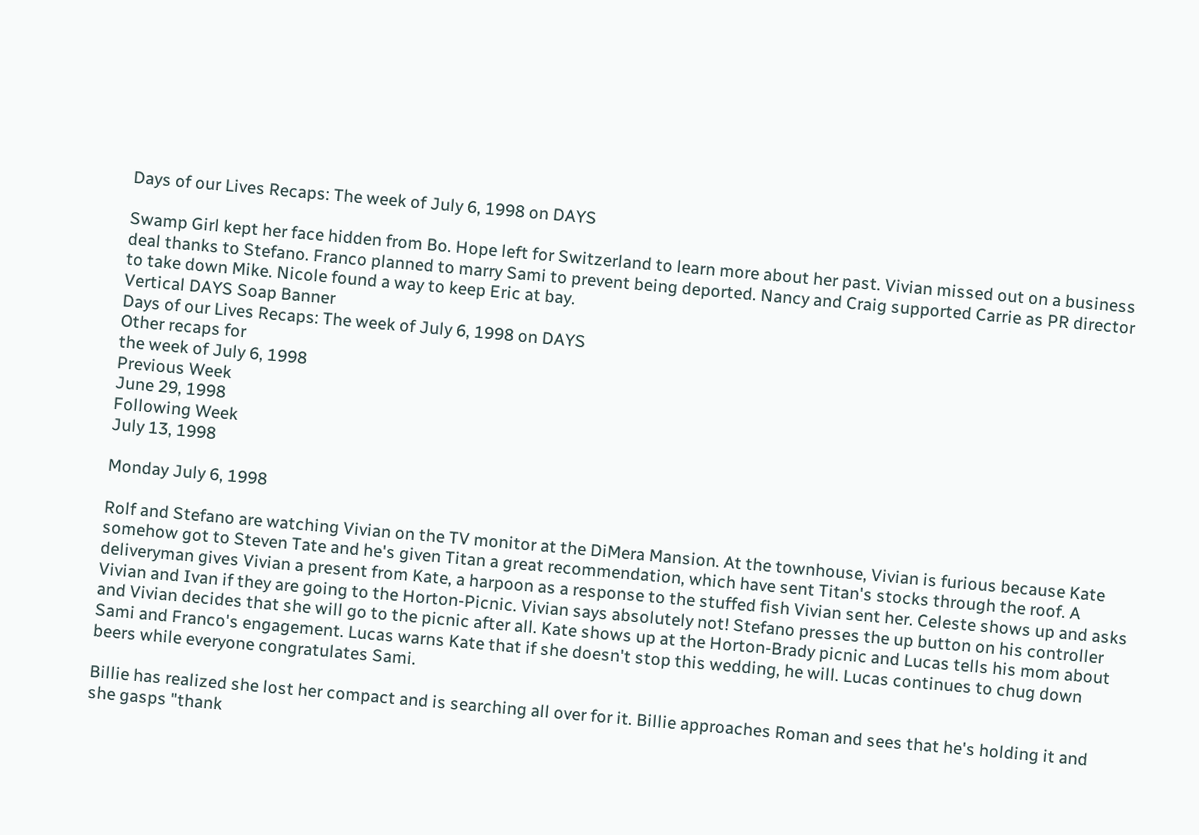Days of our Lives Recaps: The week of July 6, 1998 on DAYS

Swamp Girl kept her face hidden from Bo. Hope left for Switzerland to learn more about her past. Vivian missed out on a business deal thanks to Stefano. Franco planned to marry Sami to prevent being deported. Nancy and Craig supported Carrie as PR director to take down Mike. Nicole found a way to keep Eric at bay.
Vertical DAYS Soap Banner
Days of our Lives Recaps: The week of July 6, 1998 on DAYS
Other recaps for
the week of July 6, 1998
Previous Week
June 29, 1998
Following Week
July 13, 1998

Monday July 6, 1998

Rolf and Stefano are watching Vivian on the TV monitor at the DiMera Mansion. At the townhouse, Vivian is furious because Kate somehow got to Steven Tate and he's given Titan a great recommendation, which have sent Titan's stocks through the roof. A deliveryman gives Vivian a present from Kate, a harpoon as a response to the stuffed fish Vivian sent her. Celeste shows up and asks Vivian and Ivan if they are going to the Horton-Picnic. Vivian says absolutely not! Stefano presses the up button on his controller and Vivian decides that she will go to the picnic after all. Kate shows up at the Horton-Brady picnic and Lucas tells his mom about Sami and Franco's engagement. Lucas warns Kate that if she doesn't stop this wedding, he will. Lucas continues to chug down beers while everyone congratulates Sami.

Billie has realized she lost her compact and is searching all over for it. Billie approaches Roman and sees that he's holding it and she gasps "thank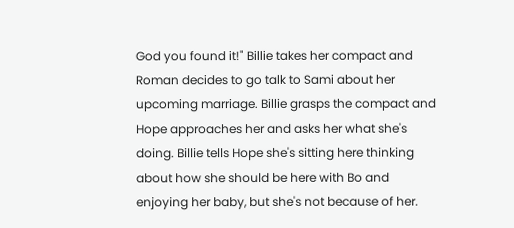God you found it!" Billie takes her compact and Roman decides to go talk to Sami about her upcoming marriage. Billie grasps the compact and Hope approaches her and asks her what she's doing. Billie tells Hope she's sitting here thinking about how she should be here with Bo and enjoying her baby, but she's not because of her.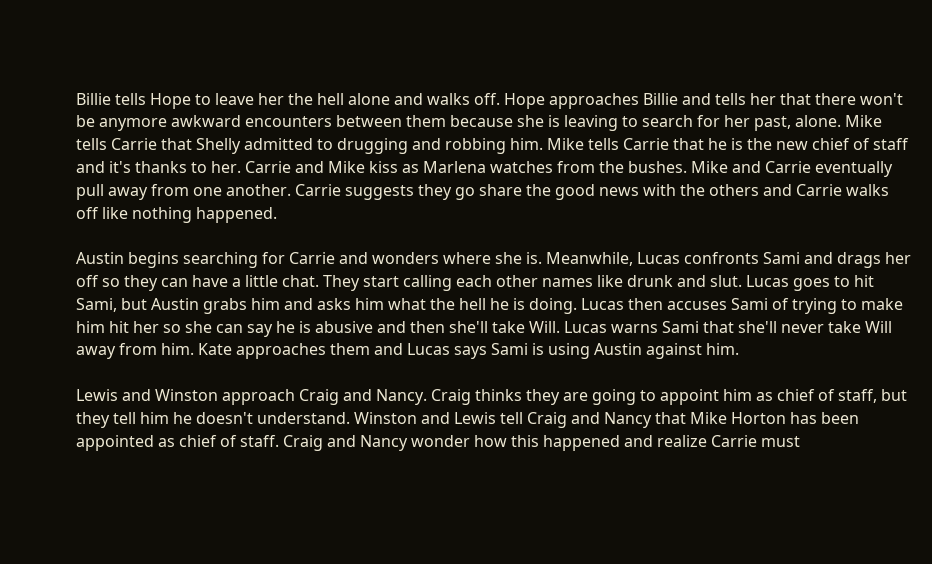Billie tells Hope to leave her the hell alone and walks off. Hope approaches Billie and tells her that there won't be anymore awkward encounters between them because she is leaving to search for her past, alone. Mike tells Carrie that Shelly admitted to drugging and robbing him. Mike tells Carrie that he is the new chief of staff and it's thanks to her. Carrie and Mike kiss as Marlena watches from the bushes. Mike and Carrie eventually pull away from one another. Carrie suggests they go share the good news with the others and Carrie walks off like nothing happened.

Austin begins searching for Carrie and wonders where she is. Meanwhile, Lucas confronts Sami and drags her off so they can have a little chat. They start calling each other names like drunk and slut. Lucas goes to hit Sami, but Austin grabs him and asks him what the hell he is doing. Lucas then accuses Sami of trying to make him hit her so she can say he is abusive and then she'll take Will. Lucas warns Sami that she'll never take Will away from him. Kate approaches them and Lucas says Sami is using Austin against him.

Lewis and Winston approach Craig and Nancy. Craig thinks they are going to appoint him as chief of staff, but they tell him he doesn't understand. Winston and Lewis tell Craig and Nancy that Mike Horton has been appointed as chief of staff. Craig and Nancy wonder how this happened and realize Carrie must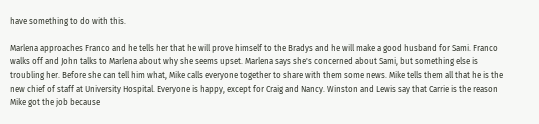have something to do with this.

Marlena approaches Franco and he tells her that he will prove himself to the Bradys and he will make a good husband for Sami. Franco walks off and John talks to Marlena about why she seems upset. Marlena says she's concerned about Sami, but something else is troubling her. Before she can tell him what, Mike calls everyone together to share with them some news. Mike tells them all that he is the new chief of staff at University Hospital. Everyone is happy, except for Craig and Nancy. Winston and Lewis say that Carrie is the reason Mike got the job because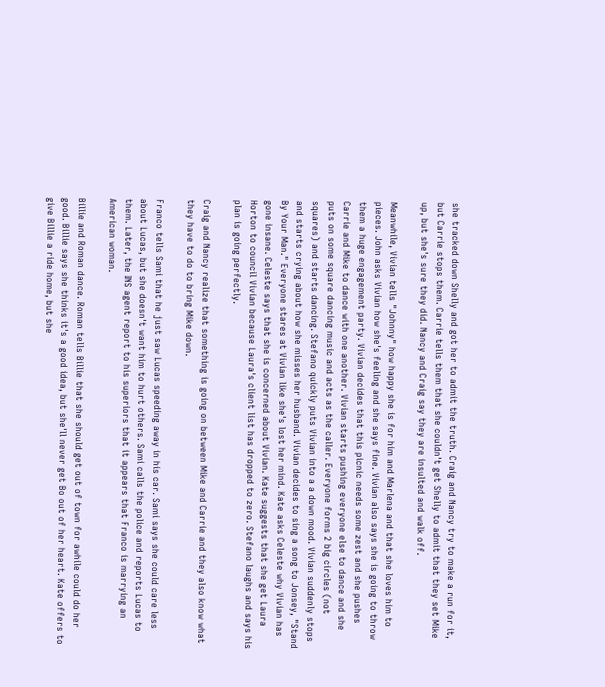she tracked down Shelly and got her to admit the truth. Craig and Nancy try to make a run for it, but Carrie stops them. Carrie tells them that she couldn't get Shelly to admit that they set Mike up, but she's sure they did. Nancy and Craig say they are insulted and walk off.

Meanwhile, Vivian tells "Johnny" how happy she is for him and Marlena and that she loves him to pieces. John asks Vivian how she's feeling and she says fine. Vivian also says she is going to throw them a huge engagement party. Vivian decides that this picnic needs some zest and she pushes Carrie and Mike to dance with one another. Vivian starts pushing everyone else to dance and she puts on some square dancing music and acts as the caller. Everyone forms 2 big circles (not squares) and starts dancing. Stefano quickly puts Vivian into a a down mood. Vivian suddenly stops and starts crying about how she misses her husband. Vivian decides to sing a song to Jonsey, "Stand By Your Man." Everyone stares at Vivian like she's lost her mind. Kate asks Celeste why Vivian has gone insane. Celeste says that she is concerned about Vivian. Kate suggests that she get Laura Horton to council Vivian because Laura's client list has dropped to zero. Stefano laughs and says his plan is going perfectly.

Craig and Nancy realize that something is going on between Mike and Carrie and they also know what they have to do to bring Mike down.

Franco tells Sami that he just saw Lucas speeding away in his car. Sami says she could care less about Lucas, but she doesn't want him to hurt others. Sami calls the police and reports Lucas to them. Later, the INS agent report to his superiors that it appears that Franco is marrying an American woman.

Billie and Roman dance. Roman tells Billie that she should get out of town for awhile could do her good. Billie says she thinks it's a good idea, but she'll never get Bo out of her heart. Kate offers to give Billie a ride home, but she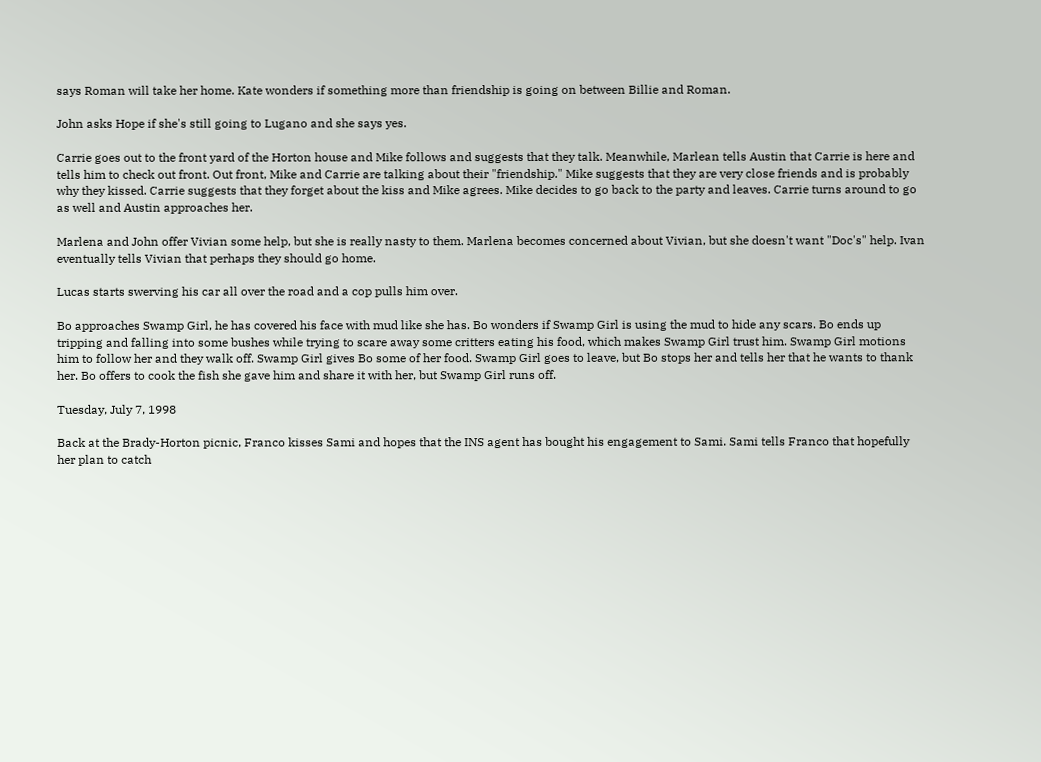says Roman will take her home. Kate wonders if something more than friendship is going on between Billie and Roman.

John asks Hope if she's still going to Lugano and she says yes.

Carrie goes out to the front yard of the Horton house and Mike follows and suggests that they talk. Meanwhile, Marlean tells Austin that Carrie is here and tells him to check out front. Out front, Mike and Carrie are talking about their "friendship." Mike suggests that they are very close friends and is probably why they kissed. Carrie suggests that they forget about the kiss and Mike agrees. Mike decides to go back to the party and leaves. Carrie turns around to go as well and Austin approaches her.

Marlena and John offer Vivian some help, but she is really nasty to them. Marlena becomes concerned about Vivian, but she doesn't want "Doc's" help. Ivan eventually tells Vivian that perhaps they should go home.

Lucas starts swerving his car all over the road and a cop pulls him over.

Bo approaches Swamp Girl, he has covered his face with mud like she has. Bo wonders if Swamp Girl is using the mud to hide any scars. Bo ends up tripping and falling into some bushes while trying to scare away some critters eating his food, which makes Swamp Girl trust him. Swamp Girl motions him to follow her and they walk off. Swamp Girl gives Bo some of her food. Swamp Girl goes to leave, but Bo stops her and tells her that he wants to thank her. Bo offers to cook the fish she gave him and share it with her, but Swamp Girl runs off.

Tuesday, July 7, 1998

Back at the Brady-Horton picnic, Franco kisses Sami and hopes that the INS agent has bought his engagement to Sami. Sami tells Franco that hopefully her plan to catch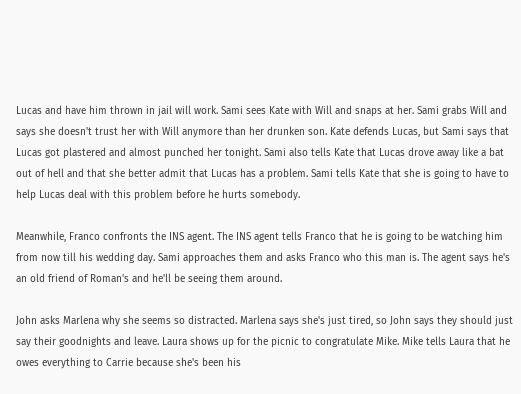Lucas and have him thrown in jail will work. Sami sees Kate with Will and snaps at her. Sami grabs Will and says she doesn't trust her with Will anymore than her drunken son. Kate defends Lucas, but Sami says that Lucas got plastered and almost punched her tonight. Sami also tells Kate that Lucas drove away like a bat out of hell and that she better admit that Lucas has a problem. Sami tells Kate that she is going to have to help Lucas deal with this problem before he hurts somebody.

Meanwhile, Franco confronts the INS agent. The INS agent tells Franco that he is going to be watching him from now till his wedding day. Sami approaches them and asks Franco who this man is. The agent says he's an old friend of Roman's and he'll be seeing them around.

John asks Marlena why she seems so distracted. Marlena says she's just tired, so John says they should just say their goodnights and leave. Laura shows up for the picnic to congratulate Mike. Mike tells Laura that he owes everything to Carrie because she's been his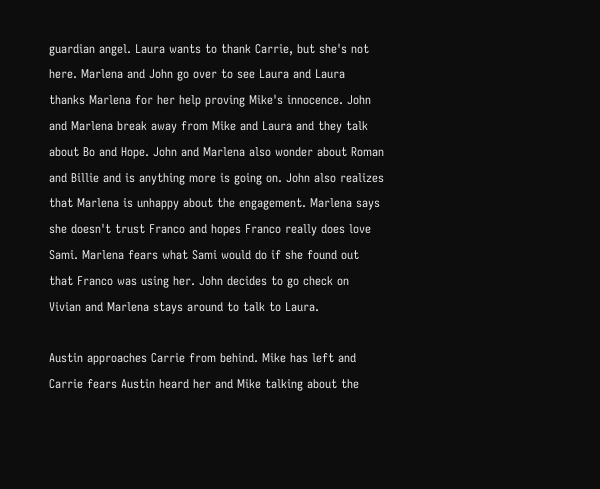guardian angel. Laura wants to thank Carrie, but she's not here. Marlena and John go over to see Laura and Laura thanks Marlena for her help proving Mike's innocence. John and Marlena break away from Mike and Laura and they talk about Bo and Hope. John and Marlena also wonder about Roman and Billie and is anything more is going on. John also realizes that Marlena is unhappy about the engagement. Marlena says she doesn't trust Franco and hopes Franco really does love Sami. Marlena fears what Sami would do if she found out that Franco was using her. John decides to go check on Vivian and Marlena stays around to talk to Laura.

Austin approaches Carrie from behind. Mike has left and Carrie fears Austin heard her and Mike talking about the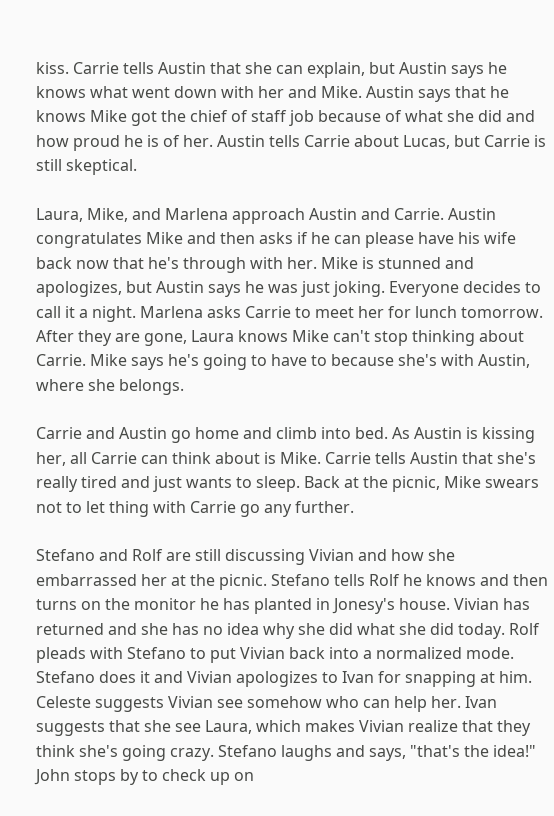kiss. Carrie tells Austin that she can explain, but Austin says he knows what went down with her and Mike. Austin says that he knows Mike got the chief of staff job because of what she did and how proud he is of her. Austin tells Carrie about Lucas, but Carrie is still skeptical.

Laura, Mike, and Marlena approach Austin and Carrie. Austin congratulates Mike and then asks if he can please have his wife back now that he's through with her. Mike is stunned and apologizes, but Austin says he was just joking. Everyone decides to call it a night. Marlena asks Carrie to meet her for lunch tomorrow. After they are gone, Laura knows Mike can't stop thinking about Carrie. Mike says he's going to have to because she's with Austin, where she belongs.

Carrie and Austin go home and climb into bed. As Austin is kissing her, all Carrie can think about is Mike. Carrie tells Austin that she's really tired and just wants to sleep. Back at the picnic, Mike swears not to let thing with Carrie go any further.

Stefano and Rolf are still discussing Vivian and how she embarrassed her at the picnic. Stefano tells Rolf he knows and then turns on the monitor he has planted in Jonesy's house. Vivian has returned and she has no idea why she did what she did today. Rolf pleads with Stefano to put Vivian back into a normalized mode. Stefano does it and Vivian apologizes to Ivan for snapping at him. Celeste suggests Vivian see somehow who can help her. Ivan suggests that she see Laura, which makes Vivian realize that they think she's going crazy. Stefano laughs and says, "that's the idea!" John stops by to check up on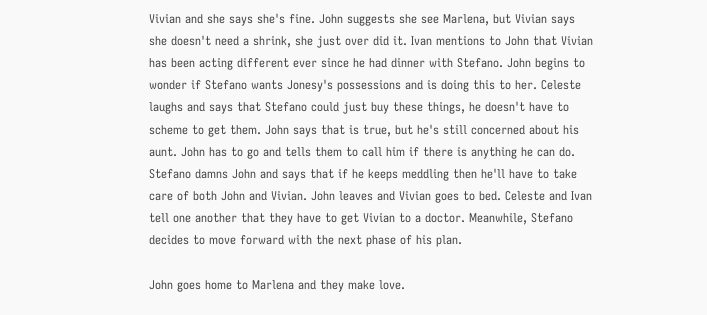Vivian and she says she's fine. John suggests she see Marlena, but Vivian says she doesn't need a shrink, she just over did it. Ivan mentions to John that Vivian has been acting different ever since he had dinner with Stefano. John begins to wonder if Stefano wants Jonesy's possessions and is doing this to her. Celeste laughs and says that Stefano could just buy these things, he doesn't have to scheme to get them. John says that is true, but he's still concerned about his aunt. John has to go and tells them to call him if there is anything he can do. Stefano damns John and says that if he keeps meddling then he'll have to take care of both John and Vivian. John leaves and Vivian goes to bed. Celeste and Ivan tell one another that they have to get Vivian to a doctor. Meanwhile, Stefano decides to move forward with the next phase of his plan.

John goes home to Marlena and they make love.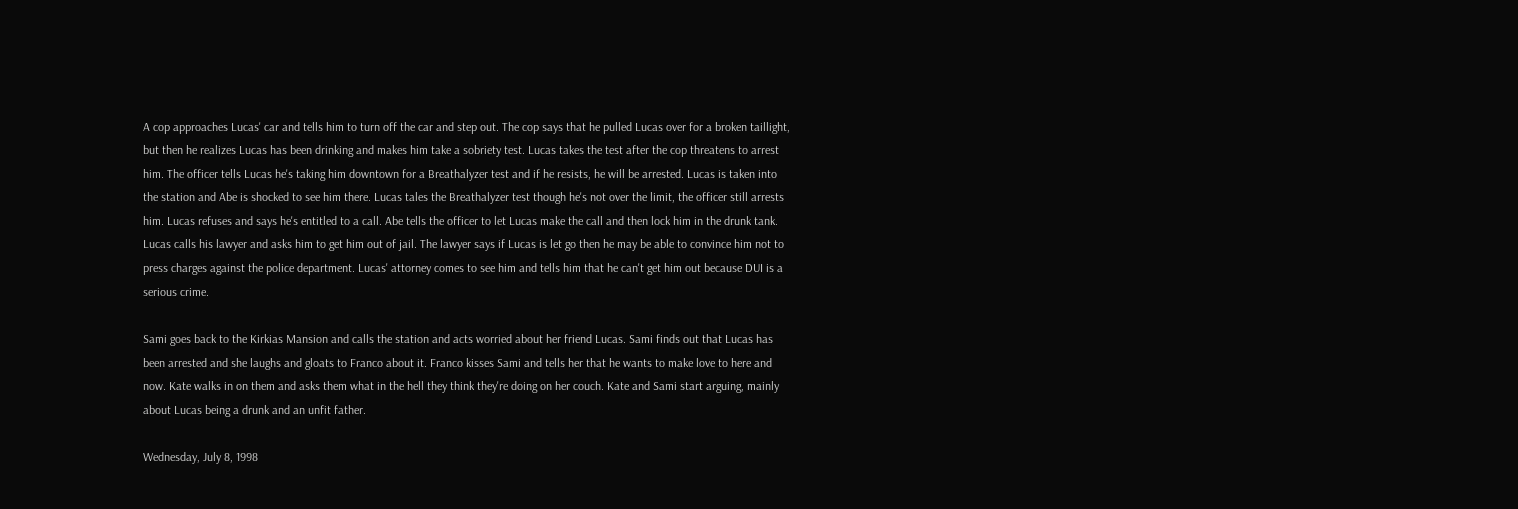A cop approaches Lucas' car and tells him to turn off the car and step out. The cop says that he pulled Lucas over for a broken taillight, but then he realizes Lucas has been drinking and makes him take a sobriety test. Lucas takes the test after the cop threatens to arrest him. The officer tells Lucas he's taking him downtown for a Breathalyzer test and if he resists, he will be arrested. Lucas is taken into the station and Abe is shocked to see him there. Lucas tales the Breathalyzer test though he's not over the limit, the officer still arrests him. Lucas refuses and says he's entitled to a call. Abe tells the officer to let Lucas make the call and then lock him in the drunk tank. Lucas calls his lawyer and asks him to get him out of jail. The lawyer says if Lucas is let go then he may be able to convince him not to press charges against the police department. Lucas' attorney comes to see him and tells him that he can't get him out because DUI is a serious crime.

Sami goes back to the Kirkias Mansion and calls the station and acts worried about her friend Lucas. Sami finds out that Lucas has been arrested and she laughs and gloats to Franco about it. Franco kisses Sami and tells her that he wants to make love to here and now. Kate walks in on them and asks them what in the hell they think they're doing on her couch. Kate and Sami start arguing, mainly about Lucas being a drunk and an unfit father.

Wednesday, July 8, 1998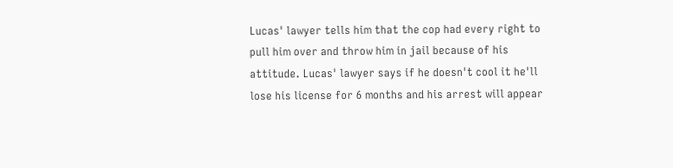Lucas' lawyer tells him that the cop had every right to pull him over and throw him in jail because of his attitude. Lucas' lawyer says if he doesn't cool it he'll lose his license for 6 months and his arrest will appear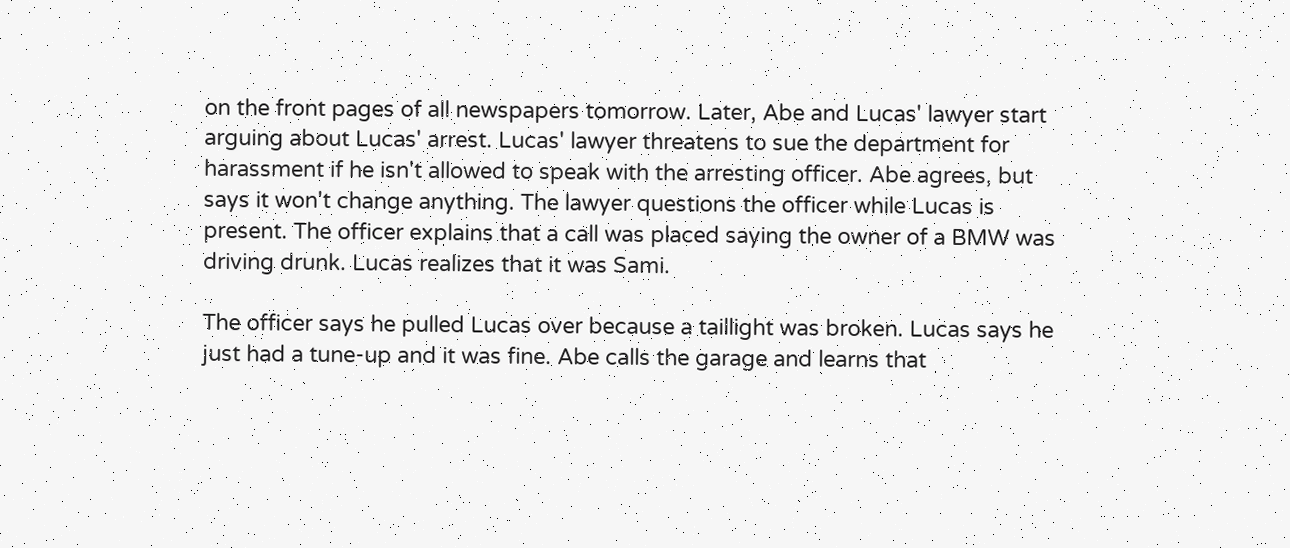on the front pages of all newspapers tomorrow. Later, Abe and Lucas' lawyer start arguing about Lucas' arrest. Lucas' lawyer threatens to sue the department for harassment if he isn't allowed to speak with the arresting officer. Abe agrees, but says it won't change anything. The lawyer questions the officer while Lucas is present. The officer explains that a call was placed saying the owner of a BMW was driving drunk. Lucas realizes that it was Sami.

The officer says he pulled Lucas over because a taillight was broken. Lucas says he just had a tune-up and it was fine. Abe calls the garage and learns that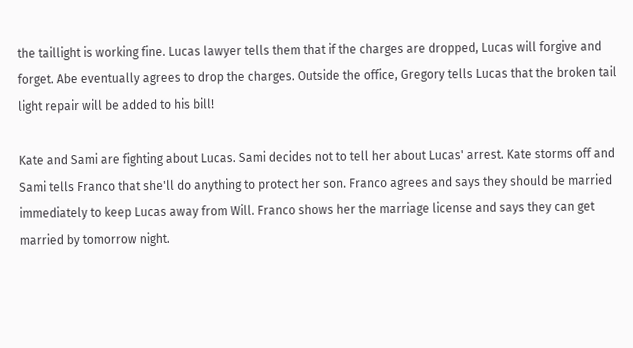the taillight is working fine. Lucas lawyer tells them that if the charges are dropped, Lucas will forgive and forget. Abe eventually agrees to drop the charges. Outside the office, Gregory tells Lucas that the broken tail light repair will be added to his bill!

Kate and Sami are fighting about Lucas. Sami decides not to tell her about Lucas' arrest. Kate storms off and Sami tells Franco that she'll do anything to protect her son. Franco agrees and says they should be married immediately to keep Lucas away from Will. Franco shows her the marriage license and says they can get married by tomorrow night.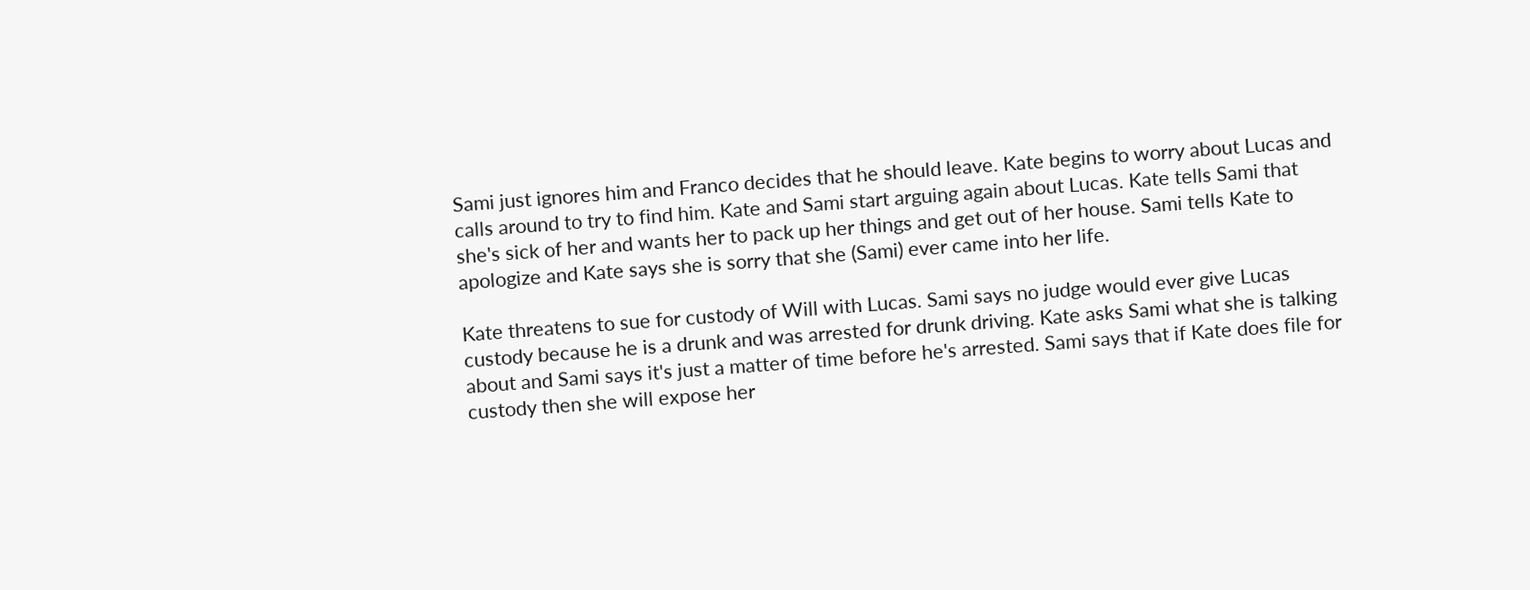Sami just ignores him and Franco decides that he should leave. Kate begins to worry about Lucas and calls around to try to find him. Kate and Sami start arguing again about Lucas. Kate tells Sami that she's sick of her and wants her to pack up her things and get out of her house. Sami tells Kate to apologize and Kate says she is sorry that she (Sami) ever came into her life.

Kate threatens to sue for custody of Will with Lucas. Sami says no judge would ever give Lucas custody because he is a drunk and was arrested for drunk driving. Kate asks Sami what she is talking about and Sami says it's just a matter of time before he's arrested. Sami says that if Kate does file for custody then she will expose her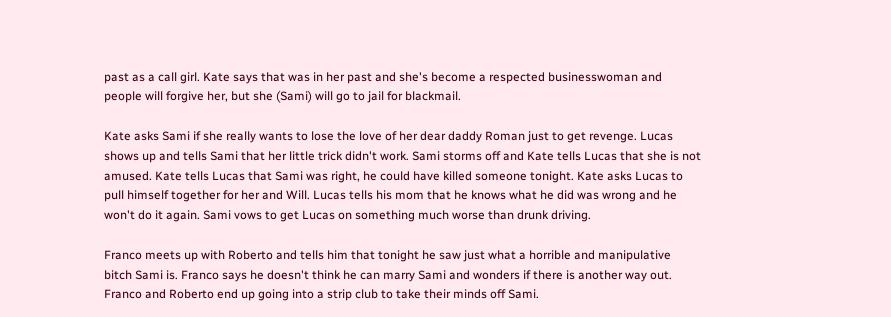past as a call girl. Kate says that was in her past and she's become a respected businesswoman and people will forgive her, but she (Sami) will go to jail for blackmail.

Kate asks Sami if she really wants to lose the love of her dear daddy Roman just to get revenge. Lucas shows up and tells Sami that her little trick didn't work. Sami storms off and Kate tells Lucas that she is not amused. Kate tells Lucas that Sami was right, he could have killed someone tonight. Kate asks Lucas to pull himself together for her and Will. Lucas tells his mom that he knows what he did was wrong and he won't do it again. Sami vows to get Lucas on something much worse than drunk driving.

Franco meets up with Roberto and tells him that tonight he saw just what a horrible and manipulative bitch Sami is. Franco says he doesn't think he can marry Sami and wonders if there is another way out. Franco and Roberto end up going into a strip club to take their minds off Sami.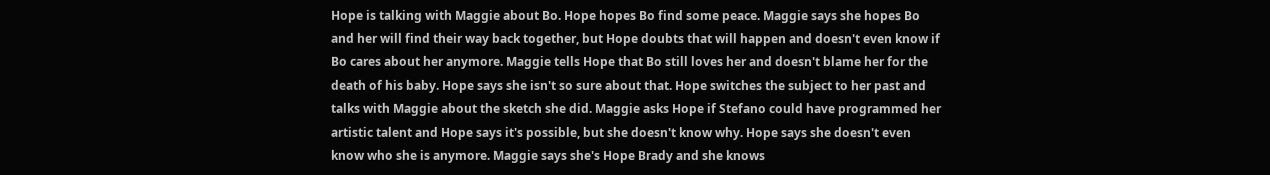Hope is talking with Maggie about Bo. Hope hopes Bo find some peace. Maggie says she hopes Bo and her will find their way back together, but Hope doubts that will happen and doesn't even know if Bo cares about her anymore. Maggie tells Hope that Bo still loves her and doesn't blame her for the death of his baby. Hope says she isn't so sure about that. Hope switches the subject to her past and talks with Maggie about the sketch she did. Maggie asks Hope if Stefano could have programmed her artistic talent and Hope says it's possible, but she doesn't know why. Hope says she doesn't even know who she is anymore. Maggie says she's Hope Brady and she knows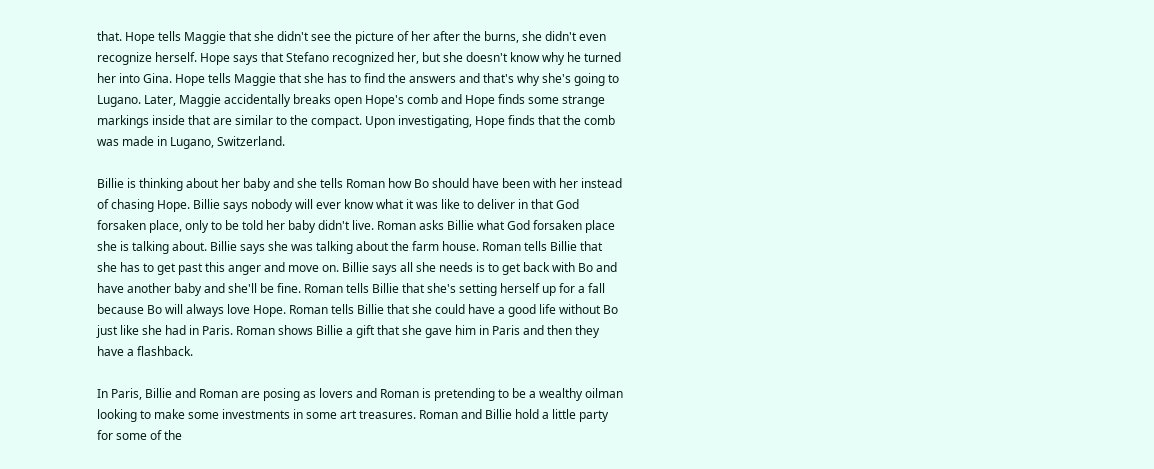that. Hope tells Maggie that she didn't see the picture of her after the burns, she didn't even recognize herself. Hope says that Stefano recognized her, but she doesn't know why he turned her into Gina. Hope tells Maggie that she has to find the answers and that's why she's going to Lugano. Later, Maggie accidentally breaks open Hope's comb and Hope finds some strange markings inside that are similar to the compact. Upon investigating, Hope finds that the comb was made in Lugano, Switzerland.

Billie is thinking about her baby and she tells Roman how Bo should have been with her instead of chasing Hope. Billie says nobody will ever know what it was like to deliver in that God forsaken place, only to be told her baby didn't live. Roman asks Billie what God forsaken place she is talking about. Billie says she was talking about the farm house. Roman tells Billie that she has to get past this anger and move on. Billie says all she needs is to get back with Bo and have another baby and she'll be fine. Roman tells Billie that she's setting herself up for a fall because Bo will always love Hope. Roman tells Billie that she could have a good life without Bo just like she had in Paris. Roman shows Billie a gift that she gave him in Paris and then they have a flashback.

In Paris, Billie and Roman are posing as lovers and Roman is pretending to be a wealthy oilman looking to make some investments in some art treasures. Roman and Billie hold a little party for some of the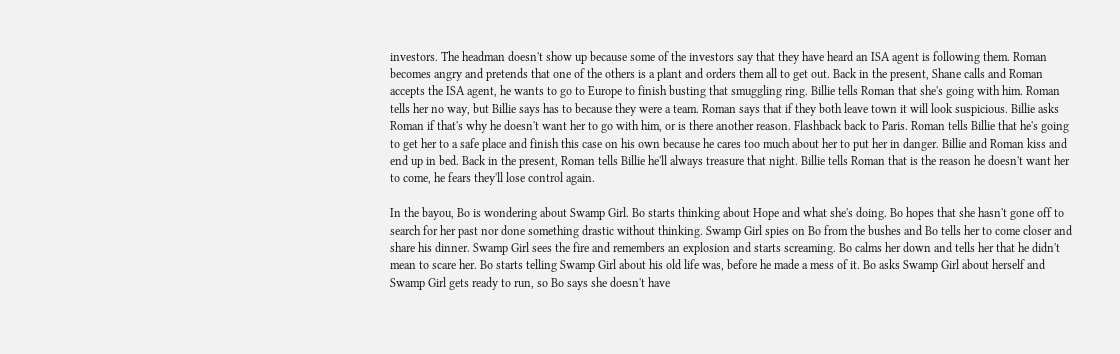investors. The headman doesn't show up because some of the investors say that they have heard an ISA agent is following them. Roman becomes angry and pretends that one of the others is a plant and orders them all to get out. Back in the present, Shane calls and Roman accepts the ISA agent, he wants to go to Europe to finish busting that smuggling ring. Billie tells Roman that she's going with him. Roman tells her no way, but Billie says has to because they were a team. Roman says that if they both leave town it will look suspicious. Billie asks Roman if that's why he doesn't want her to go with him, or is there another reason. Flashback back to Paris. Roman tells Billie that he's going to get her to a safe place and finish this case on his own because he cares too much about her to put her in danger. Billie and Roman kiss and end up in bed. Back in the present, Roman tells Billie he'll always treasure that night. Billie tells Roman that is the reason he doesn't want her to come, he fears they'll lose control again.

In the bayou, Bo is wondering about Swamp Girl. Bo starts thinking about Hope and what she's doing. Bo hopes that she hasn't gone off to search for her past nor done something drastic without thinking. Swamp Girl spies on Bo from the bushes and Bo tells her to come closer and share his dinner. Swamp Girl sees the fire and remembers an explosion and starts screaming. Bo calms her down and tells her that he didn't mean to scare her. Bo starts telling Swamp Girl about his old life was, before he made a mess of it. Bo asks Swamp Girl about herself and Swamp Girl gets ready to run, so Bo says she doesn't have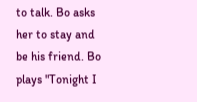to talk. Bo asks her to stay and be his friend. Bo plays "Tonight I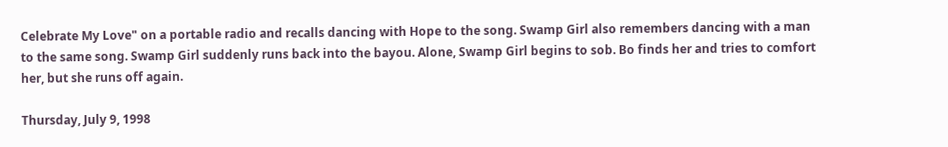Celebrate My Love" on a portable radio and recalls dancing with Hope to the song. Swamp Girl also remembers dancing with a man to the same song. Swamp Girl suddenly runs back into the bayou. Alone, Swamp Girl begins to sob. Bo finds her and tries to comfort her, but she runs off again.

Thursday, July 9, 1998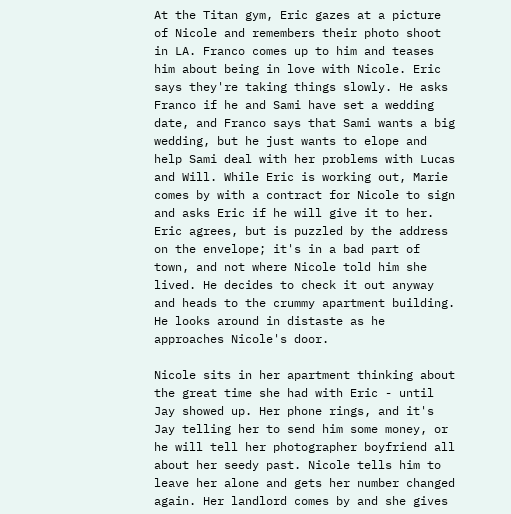At the Titan gym, Eric gazes at a picture of Nicole and remembers their photo shoot in LA. Franco comes up to him and teases him about being in love with Nicole. Eric says they're taking things slowly. He asks Franco if he and Sami have set a wedding date, and Franco says that Sami wants a big wedding, but he just wants to elope and help Sami deal with her problems with Lucas and Will. While Eric is working out, Marie comes by with a contract for Nicole to sign and asks Eric if he will give it to her. Eric agrees, but is puzzled by the address on the envelope; it's in a bad part of town, and not where Nicole told him she lived. He decides to check it out anyway and heads to the crummy apartment building. He looks around in distaste as he approaches Nicole's door.

Nicole sits in her apartment thinking about the great time she had with Eric - until Jay showed up. Her phone rings, and it's Jay telling her to send him some money, or he will tell her photographer boyfriend all about her seedy past. Nicole tells him to leave her alone and gets her number changed again. Her landlord comes by and she gives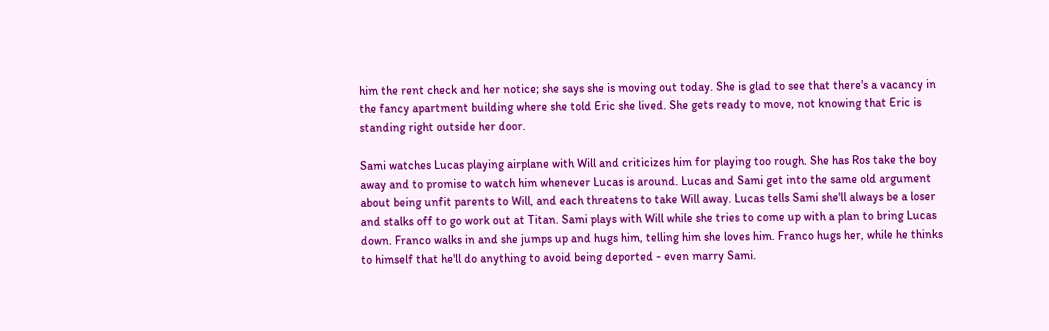him the rent check and her notice; she says she is moving out today. She is glad to see that there's a vacancy in the fancy apartment building where she told Eric she lived. She gets ready to move, not knowing that Eric is standing right outside her door.

Sami watches Lucas playing airplane with Will and criticizes him for playing too rough. She has Ros take the boy away and to promise to watch him whenever Lucas is around. Lucas and Sami get into the same old argument about being unfit parents to Will, and each threatens to take Will away. Lucas tells Sami she'll always be a loser and stalks off to go work out at Titan. Sami plays with Will while she tries to come up with a plan to bring Lucas down. Franco walks in and she jumps up and hugs him, telling him she loves him. Franco hugs her, while he thinks to himself that he'll do anything to avoid being deported - even marry Sami.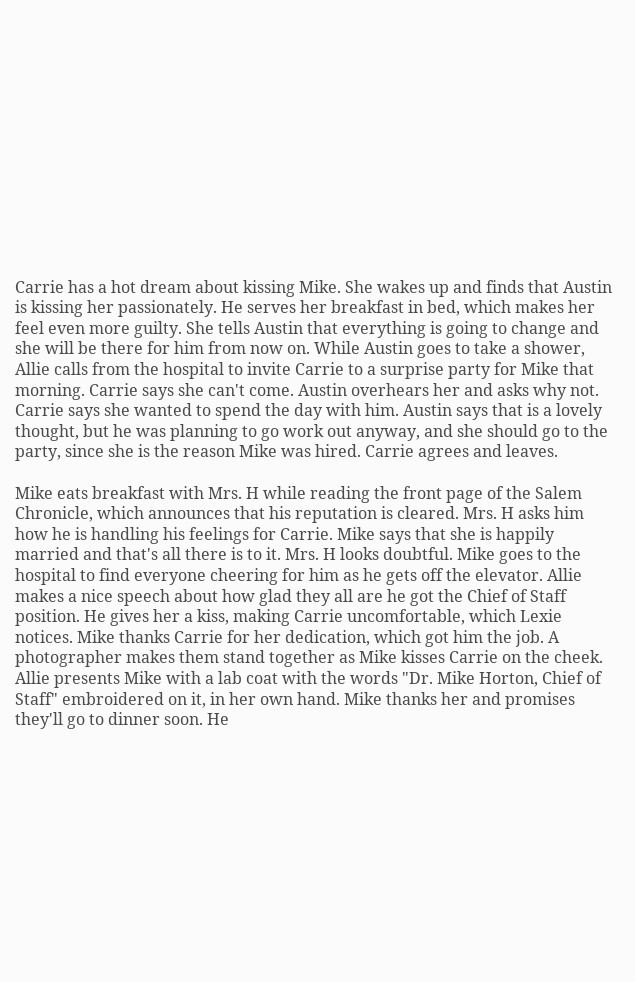Carrie has a hot dream about kissing Mike. She wakes up and finds that Austin is kissing her passionately. He serves her breakfast in bed, which makes her feel even more guilty. She tells Austin that everything is going to change and she will be there for him from now on. While Austin goes to take a shower, Allie calls from the hospital to invite Carrie to a surprise party for Mike that morning. Carrie says she can't come. Austin overhears her and asks why not. Carrie says she wanted to spend the day with him. Austin says that is a lovely thought, but he was planning to go work out anyway, and she should go to the party, since she is the reason Mike was hired. Carrie agrees and leaves.

Mike eats breakfast with Mrs. H while reading the front page of the Salem Chronicle, which announces that his reputation is cleared. Mrs. H asks him how he is handling his feelings for Carrie. Mike says that she is happily married and that's all there is to it. Mrs. H looks doubtful. Mike goes to the hospital to find everyone cheering for him as he gets off the elevator. Allie makes a nice speech about how glad they all are he got the Chief of Staff position. He gives her a kiss, making Carrie uncomfortable, which Lexie notices. Mike thanks Carrie for her dedication, which got him the job. A photographer makes them stand together as Mike kisses Carrie on the cheek. Allie presents Mike with a lab coat with the words "Dr. Mike Horton, Chief of Staff" embroidered on it, in her own hand. Mike thanks her and promises they'll go to dinner soon. He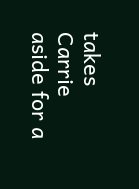takes Carrie aside for a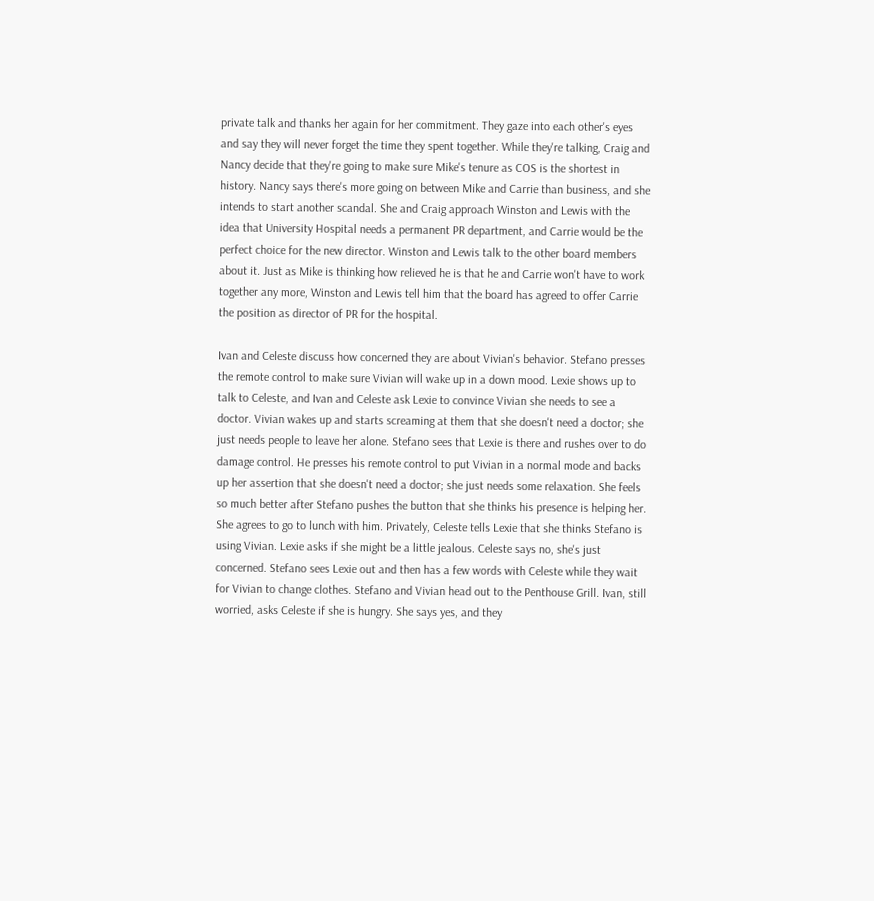private talk and thanks her again for her commitment. They gaze into each other's eyes and say they will never forget the time they spent together. While they're talking, Craig and Nancy decide that they're going to make sure Mike's tenure as COS is the shortest in history. Nancy says there's more going on between Mike and Carrie than business, and she intends to start another scandal. She and Craig approach Winston and Lewis with the idea that University Hospital needs a permanent PR department, and Carrie would be the perfect choice for the new director. Winston and Lewis talk to the other board members about it. Just as Mike is thinking how relieved he is that he and Carrie won't have to work together any more, Winston and Lewis tell him that the board has agreed to offer Carrie the position as director of PR for the hospital.

Ivan and Celeste discuss how concerned they are about Vivian's behavior. Stefano presses the remote control to make sure Vivian will wake up in a down mood. Lexie shows up to talk to Celeste, and Ivan and Celeste ask Lexie to convince Vivian she needs to see a doctor. Vivian wakes up and starts screaming at them that she doesn't need a doctor; she just needs people to leave her alone. Stefano sees that Lexie is there and rushes over to do damage control. He presses his remote control to put Vivian in a normal mode and backs up her assertion that she doesn't need a doctor; she just needs some relaxation. She feels so much better after Stefano pushes the button that she thinks his presence is helping her. She agrees to go to lunch with him. Privately, Celeste tells Lexie that she thinks Stefano is using Vivian. Lexie asks if she might be a little jealous. Celeste says no, she's just concerned. Stefano sees Lexie out and then has a few words with Celeste while they wait for Vivian to change clothes. Stefano and Vivian head out to the Penthouse Grill. Ivan, still worried, asks Celeste if she is hungry. She says yes, and they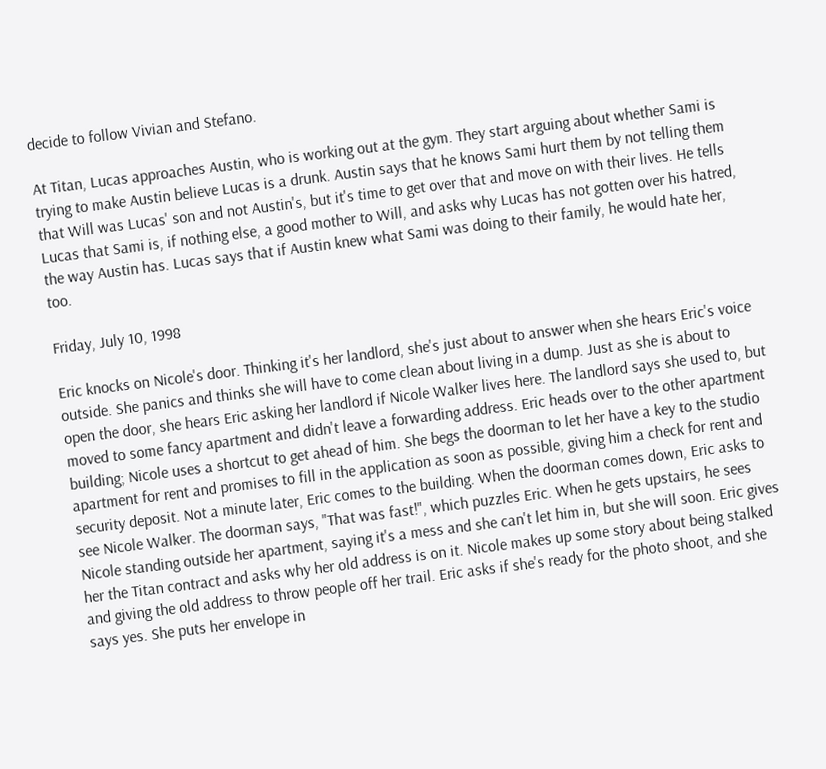decide to follow Vivian and Stefano.

At Titan, Lucas approaches Austin, who is working out at the gym. They start arguing about whether Sami is trying to make Austin believe Lucas is a drunk. Austin says that he knows Sami hurt them by not telling them that Will was Lucas' son and not Austin's, but it's time to get over that and move on with their lives. He tells Lucas that Sami is, if nothing else, a good mother to Will, and asks why Lucas has not gotten over his hatred, the way Austin has. Lucas says that if Austin knew what Sami was doing to their family, he would hate her, too.

Friday, July 10, 1998

Eric knocks on Nicole's door. Thinking it's her landlord, she's just about to answer when she hears Eric's voice outside. She panics and thinks she will have to come clean about living in a dump. Just as she is about to open the door, she hears Eric asking her landlord if Nicole Walker lives here. The landlord says she used to, but moved to some fancy apartment and didn't leave a forwarding address. Eric heads over to the other apartment building; Nicole uses a shortcut to get ahead of him. She begs the doorman to let her have a key to the studio apartment for rent and promises to fill in the application as soon as possible, giving him a check for rent and security deposit. Not a minute later, Eric comes to the building. When the doorman comes down, Eric asks to see Nicole Walker. The doorman says, "That was fast!", which puzzles Eric. When he gets upstairs, he sees Nicole standing outside her apartment, saying it's a mess and she can't let him in, but she will soon. Eric gives her the Titan contract and asks why her old address is on it. Nicole makes up some story about being stalked and giving the old address to throw people off her trail. Eric asks if she's ready for the photo shoot, and she says yes. She puts her envelope in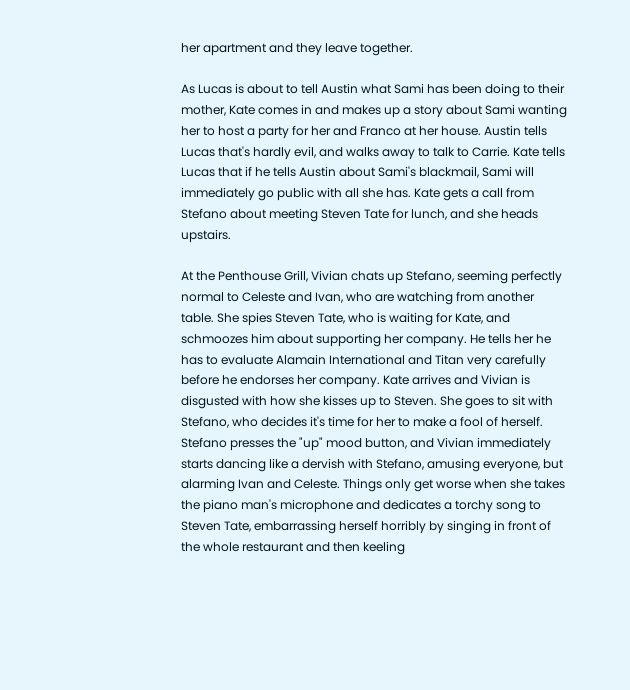her apartment and they leave together.

As Lucas is about to tell Austin what Sami has been doing to their mother, Kate comes in and makes up a story about Sami wanting her to host a party for her and Franco at her house. Austin tells Lucas that's hardly evil, and walks away to talk to Carrie. Kate tells Lucas that if he tells Austin about Sami's blackmail, Sami will immediately go public with all she has. Kate gets a call from Stefano about meeting Steven Tate for lunch, and she heads upstairs.

At the Penthouse Grill, Vivian chats up Stefano, seeming perfectly normal to Celeste and Ivan, who are watching from another table. She spies Steven Tate, who is waiting for Kate, and schmoozes him about supporting her company. He tells her he has to evaluate Alamain International and Titan very carefully before he endorses her company. Kate arrives and Vivian is disgusted with how she kisses up to Steven. She goes to sit with Stefano, who decides it's time for her to make a fool of herself. Stefano presses the "up" mood button, and Vivian immediately starts dancing like a dervish with Stefano, amusing everyone, but alarming Ivan and Celeste. Things only get worse when she takes the piano man's microphone and dedicates a torchy song to Steven Tate, embarrassing herself horribly by singing in front of the whole restaurant and then keeling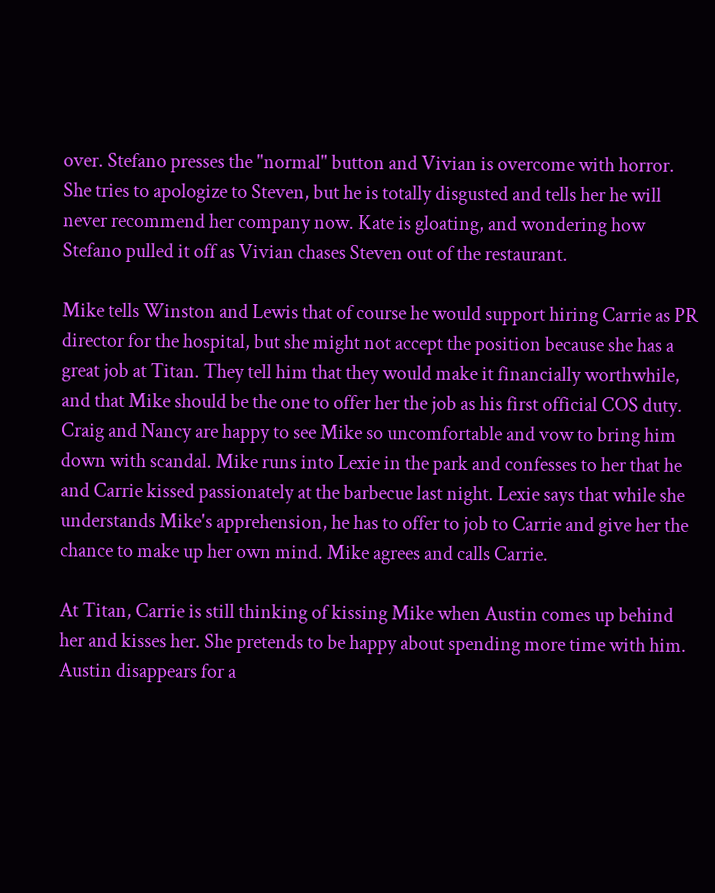over. Stefano presses the "normal" button and Vivian is overcome with horror. She tries to apologize to Steven, but he is totally disgusted and tells her he will never recommend her company now. Kate is gloating, and wondering how Stefano pulled it off as Vivian chases Steven out of the restaurant.

Mike tells Winston and Lewis that of course he would support hiring Carrie as PR director for the hospital, but she might not accept the position because she has a great job at Titan. They tell him that they would make it financially worthwhile, and that Mike should be the one to offer her the job as his first official COS duty. Craig and Nancy are happy to see Mike so uncomfortable and vow to bring him down with scandal. Mike runs into Lexie in the park and confesses to her that he and Carrie kissed passionately at the barbecue last night. Lexie says that while she understands Mike's apprehension, he has to offer to job to Carrie and give her the chance to make up her own mind. Mike agrees and calls Carrie.

At Titan, Carrie is still thinking of kissing Mike when Austin comes up behind her and kisses her. She pretends to be happy about spending more time with him. Austin disappears for a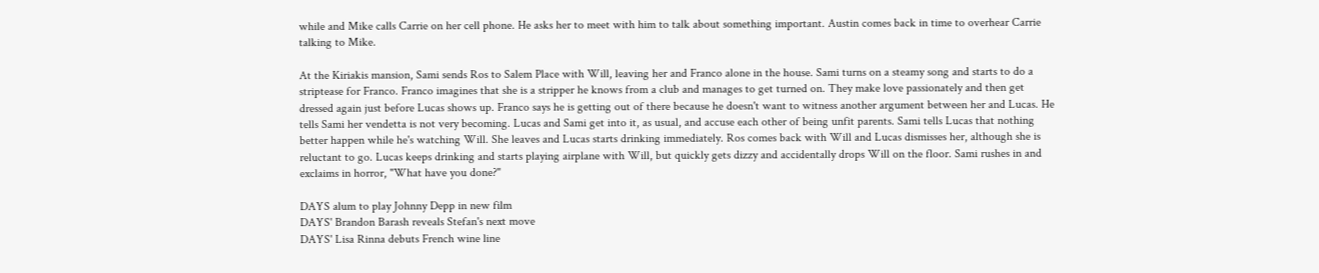while and Mike calls Carrie on her cell phone. He asks her to meet with him to talk about something important. Austin comes back in time to overhear Carrie talking to Mike.

At the Kiriakis mansion, Sami sends Ros to Salem Place with Will, leaving her and Franco alone in the house. Sami turns on a steamy song and starts to do a striptease for Franco. Franco imagines that she is a stripper he knows from a club and manages to get turned on. They make love passionately and then get dressed again just before Lucas shows up. Franco says he is getting out of there because he doesn't want to witness another argument between her and Lucas. He tells Sami her vendetta is not very becoming. Lucas and Sami get into it, as usual, and accuse each other of being unfit parents. Sami tells Lucas that nothing better happen while he's watching Will. She leaves and Lucas starts drinking immediately. Ros comes back with Will and Lucas dismisses her, although she is reluctant to go. Lucas keeps drinking and starts playing airplane with Will, but quickly gets dizzy and accidentally drops Will on the floor. Sami rushes in and exclaims in horror, "What have you done?"

DAYS alum to play Johnny Depp in new film
DAYS' Brandon Barash reveals Stefan's next move
DAYS' Lisa Rinna debuts French wine line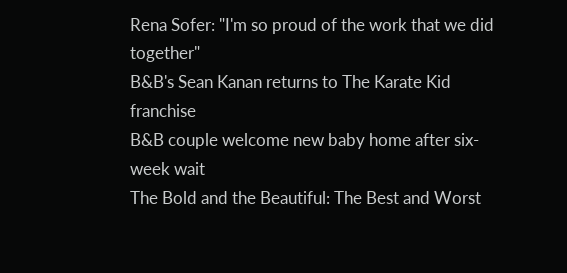Rena Sofer: "I'm so proud of the work that we did together"
B&B's Sean Kanan returns to The Karate Kid franchise
B&B couple welcome new baby home after six-week wait
The Bold and the Beautiful: The Best and Worst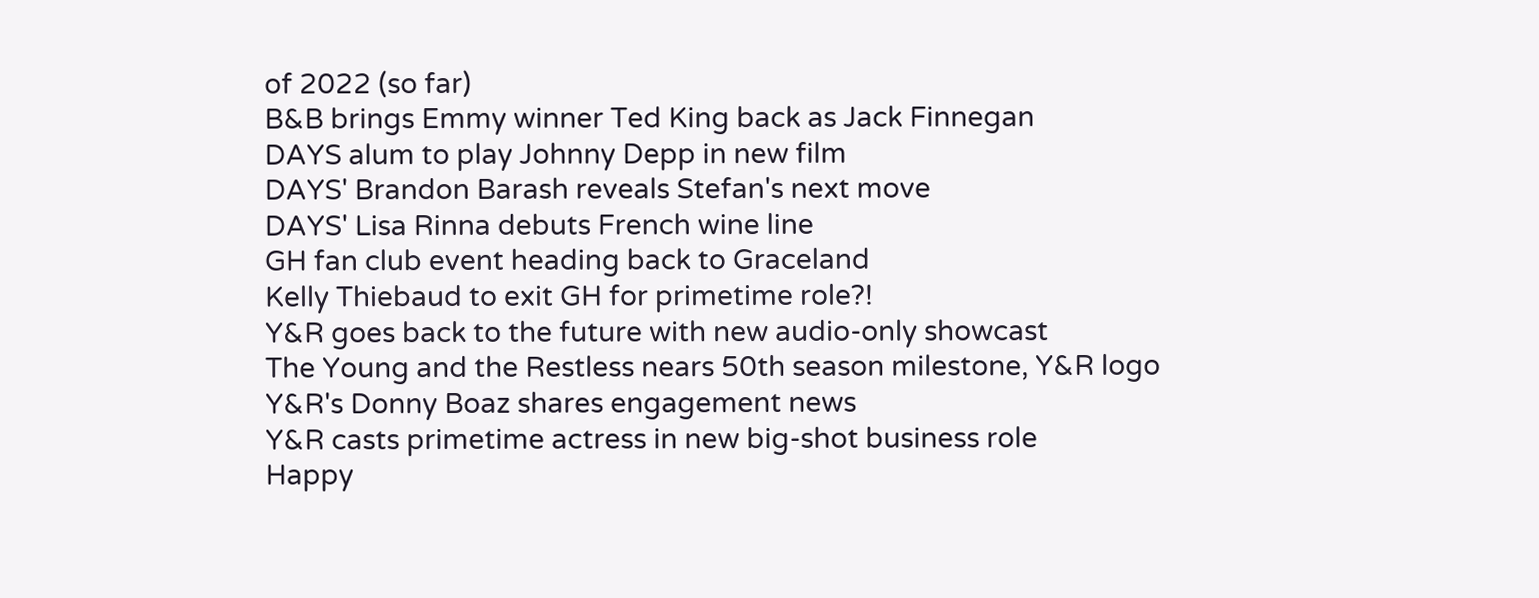of 2022 (so far)
B&B brings Emmy winner Ted King back as Jack Finnegan
DAYS alum to play Johnny Depp in new film
DAYS' Brandon Barash reveals Stefan's next move
DAYS' Lisa Rinna debuts French wine line
GH fan club event heading back to Graceland
Kelly Thiebaud to exit GH for primetime role?!
Y&R goes back to the future with new audio-only showcast
The Young and the Restless nears 50th season milestone, Y&R logo
Y&R's Donny Boaz shares engagement news
Y&R casts primetime actress in new big-shot business role
Happy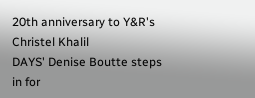20th anniversary to Y&R's Christel Khalil
DAYS' Denise Boutte steps in for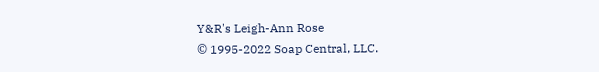Y&R's Leigh-Ann Rose
© 1995-2022 Soap Central, LLC.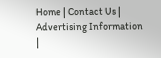Home | Contact Us | Advertising Information |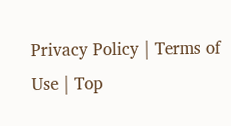Privacy Policy | Terms of Use | Top